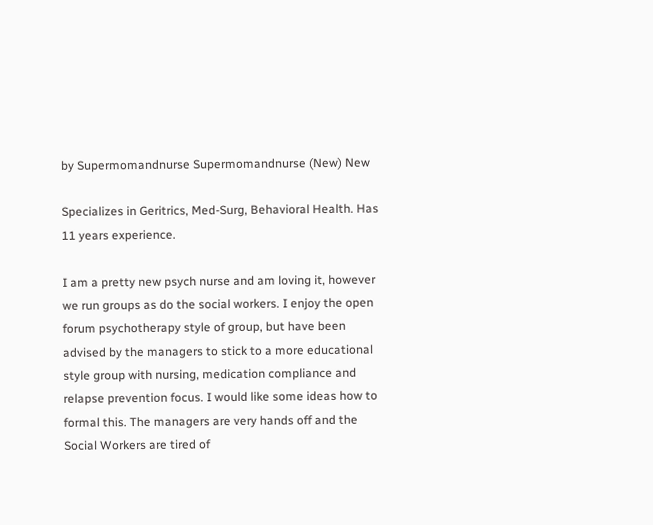by Supermomandnurse Supermomandnurse (New) New

Specializes in Geritrics, Med-Surg, Behavioral Health. Has 11 years experience.

I am a pretty new psych nurse and am loving it, however we run groups as do the social workers. I enjoy the open forum psychotherapy style of group, but have been advised by the managers to stick to a more educational style group with nursing, medication compliance and relapse prevention focus. I would like some ideas how to formal this. The managers are very hands off and the Social Workers are tired of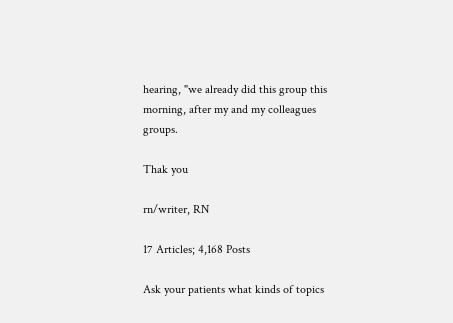hearing, "we already did this group this morning, after my and my colleagues groups.

Thak you

rn/writer, RN

17 Articles; 4,168 Posts

Ask your patients what kinds of topics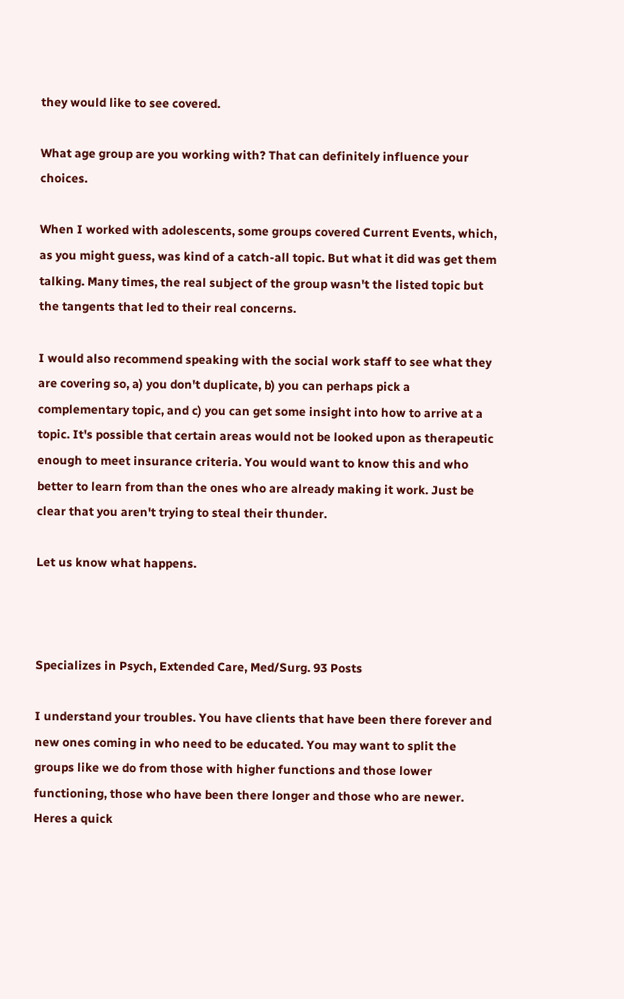they would like to see covered.

What age group are you working with? That can definitely influence your choices.

When I worked with adolescents, some groups covered Current Events, which, as you might guess, was kind of a catch-all topic. But what it did was get them talking. Many times, the real subject of the group wasn't the listed topic but the tangents that led to their real concerns.

I would also recommend speaking with the social work staff to see what they are covering so, a) you don't duplicate, b) you can perhaps pick a complementary topic, and c) you can get some insight into how to arrive at a topic. It's possible that certain areas would not be looked upon as therapeutic enough to meet insurance criteria. You would want to know this and who better to learn from than the ones who are already making it work. Just be clear that you aren't trying to steal their thunder.

Let us know what happens.



Specializes in Psych, Extended Care, Med/Surg. 93 Posts

I understand your troubles. You have clients that have been there forever and new ones coming in who need to be educated. You may want to split the groups like we do from those with higher functions and those lower functioning, those who have been there longer and those who are newer. Heres a quick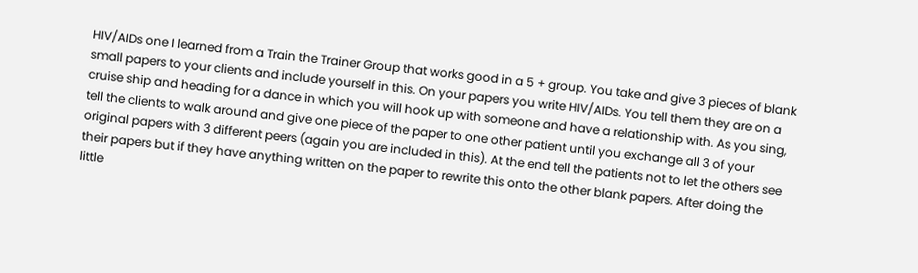HIV/AIDs one I learned from a Train the Trainer Group that works good in a 5 + group. You take and give 3 pieces of blank small papers to your clients and include yourself in this. On your papers you write HIV/AIDs. You tell them they are on a cruise ship and heading for a dance in which you will hook up with someone and have a relationship with. As you sing, tell the clients to walk around and give one piece of the paper to one other patient until you exchange all 3 of your original papers with 3 different peers (again you are included in this). At the end tell the patients not to let the others see their papers but if they have anything written on the paper to rewrite this onto the other blank papers. After doing the little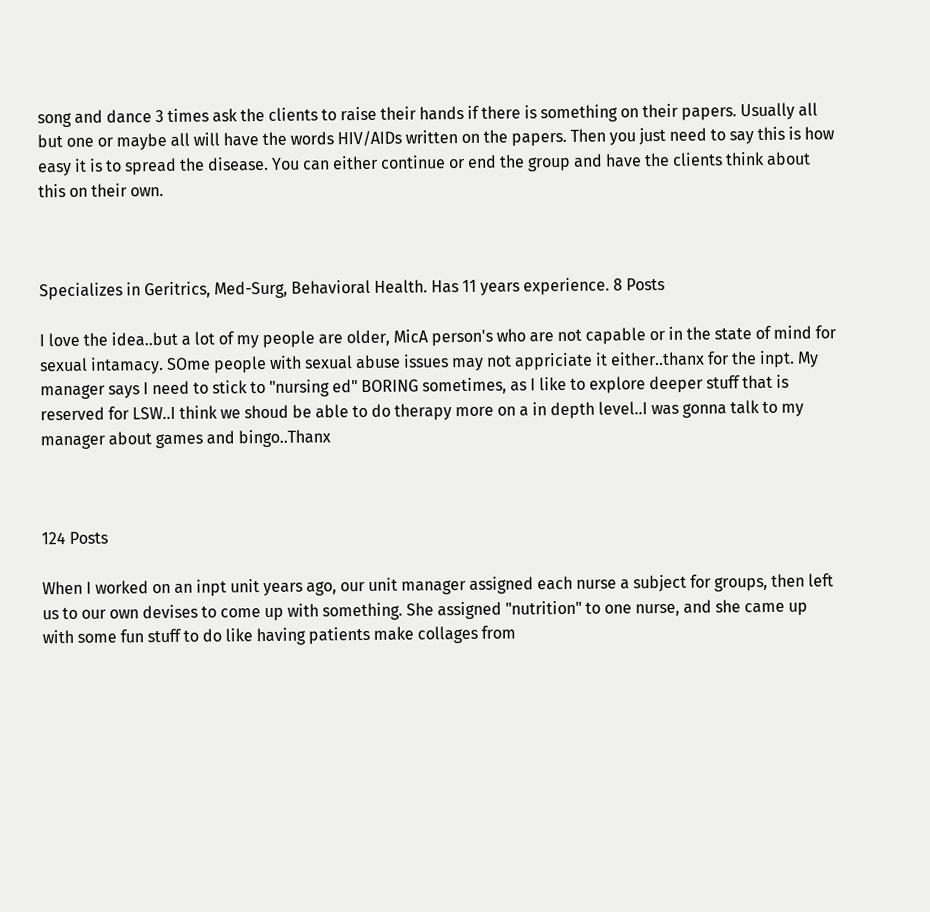song and dance 3 times ask the clients to raise their hands if there is something on their papers. Usually all but one or maybe all will have the words HIV/AIDs written on the papers. Then you just need to say this is how easy it is to spread the disease. You can either continue or end the group and have the clients think about this on their own.



Specializes in Geritrics, Med-Surg, Behavioral Health. Has 11 years experience. 8 Posts

I love the idea..but a lot of my people are older, MicA person's who are not capable or in the state of mind for sexual intamacy. SOme people with sexual abuse issues may not appriciate it either..thanx for the inpt. My manager says I need to stick to "nursing ed" BORING sometimes, as I like to explore deeper stuff that is reserved for LSW..I think we shoud be able to do therapy more on a in depth level..I was gonna talk to my manager about games and bingo..Thanx



124 Posts

When I worked on an inpt unit years ago, our unit manager assigned each nurse a subject for groups, then left us to our own devises to come up with something. She assigned "nutrition" to one nurse, and she came up with some fun stuff to do like having patients make collages from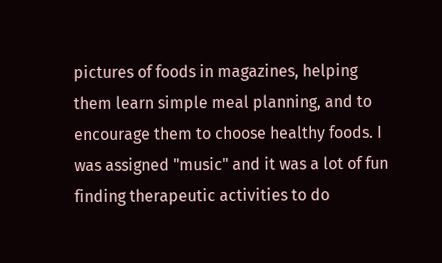pictures of foods in magazines, helping them learn simple meal planning, and to encourage them to choose healthy foods. I was assigned "music" and it was a lot of fun finding therapeutic activities to do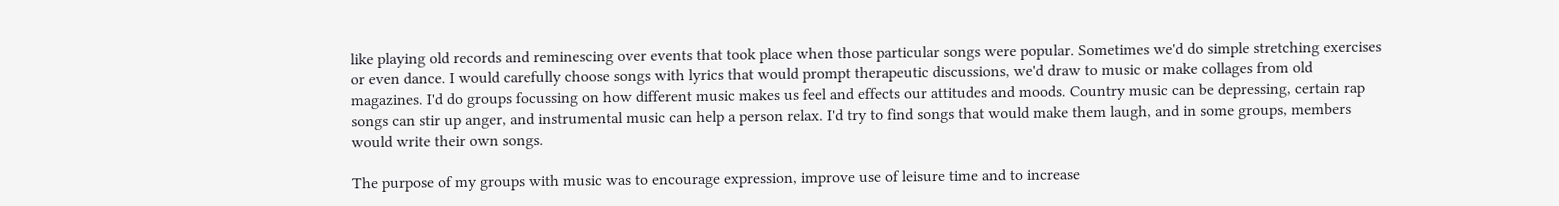like playing old records and reminescing over events that took place when those particular songs were popular. Sometimes we'd do simple stretching exercises or even dance. I would carefully choose songs with lyrics that would prompt therapeutic discussions, we'd draw to music or make collages from old magazines. I'd do groups focussing on how different music makes us feel and effects our attitudes and moods. Country music can be depressing, certain rap songs can stir up anger, and instrumental music can help a person relax. I'd try to find songs that would make them laugh, and in some groups, members would write their own songs.

The purpose of my groups with music was to encourage expression, improve use of leisure time and to increase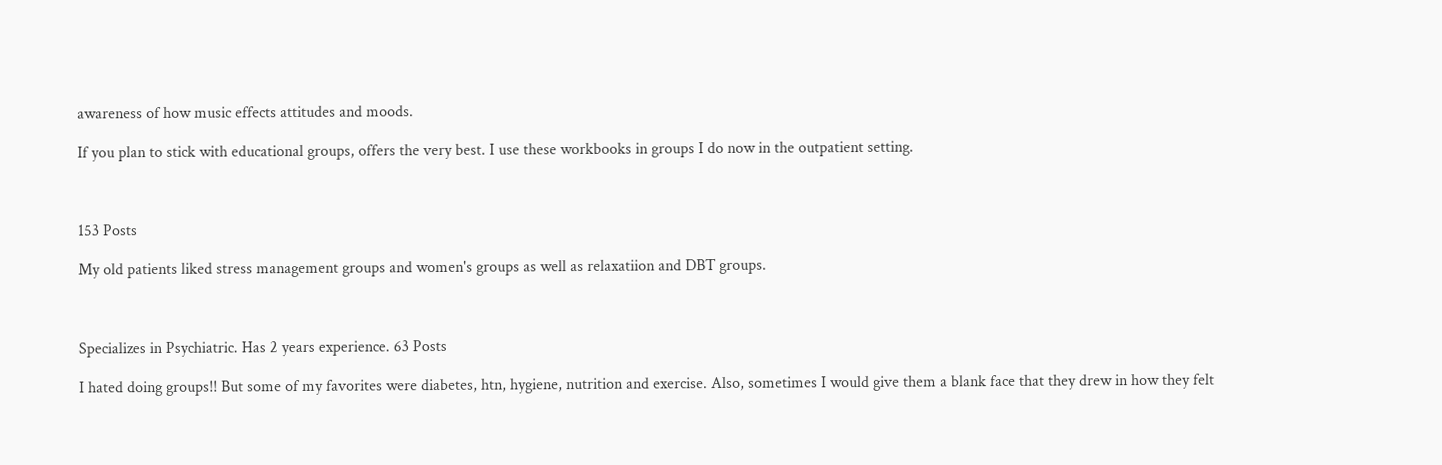awareness of how music effects attitudes and moods.

If you plan to stick with educational groups, offers the very best. I use these workbooks in groups I do now in the outpatient setting.



153 Posts

My old patients liked stress management groups and women's groups as well as relaxatiion and DBT groups.



Specializes in Psychiatric. Has 2 years experience. 63 Posts

I hated doing groups!! But some of my favorites were diabetes, htn, hygiene, nutrition and exercise. Also, sometimes I would give them a blank face that they drew in how they felt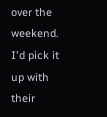over the weekend. I'd pick it up with their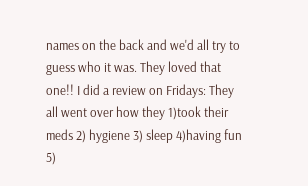names on the back and we'd all try to guess who it was. They loved that one!! I did a review on Fridays: They all went over how they 1)took their meds 2) hygiene 3) sleep 4)having fun 5)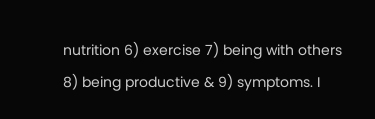nutrition 6) exercise 7) being with others 8) being productive & 9) symptoms. I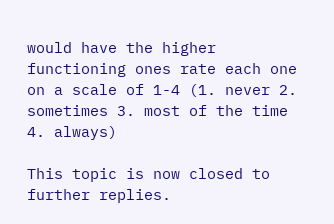would have the higher functioning ones rate each one on a scale of 1-4 (1. never 2. sometimes 3. most of the time 4. always)

This topic is now closed to further replies.